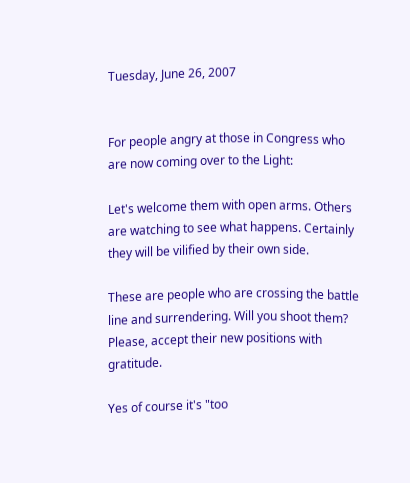Tuesday, June 26, 2007


For people angry at those in Congress who are now coming over to the Light:

Let's welcome them with open arms. Others are watching to see what happens. Certainly they will be vilified by their own side.

These are people who are crossing the battle line and surrendering. Will you shoot them? Please, accept their new positions with gratitude.

Yes of course it's "too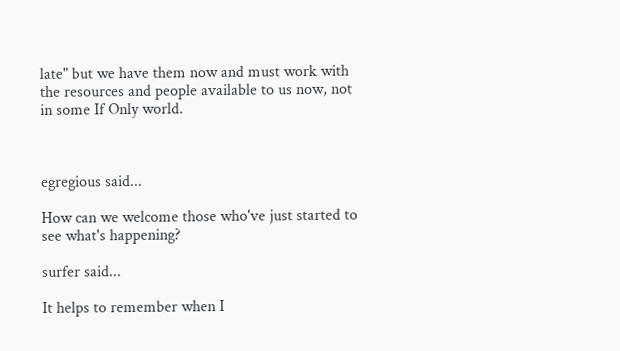late" but we have them now and must work with the resources and people available to us now, not in some If Only world.



egregious said...

How can we welcome those who've just started to see what's happening?

surfer said...

It helps to remember when I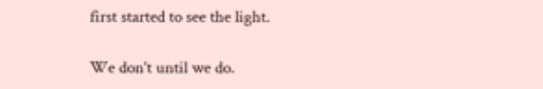first started to see the light.

We don't until we do.